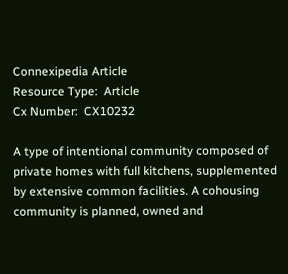Connexipedia Article
Resource Type:  Article
Cx Number:  CX10232

A type of intentional community composed of private homes with full kitchens, supplemented by extensive common facilities. A cohousing community is planned, owned and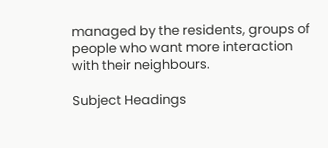managed by the residents, groups of people who want more interaction with their neighbours.

Subject Headings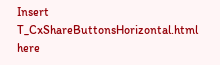Insert T_CxShareButtonsHorizontal.html here